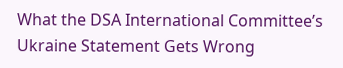What the DSA International Committee’s Ukraine Statement Gets Wrong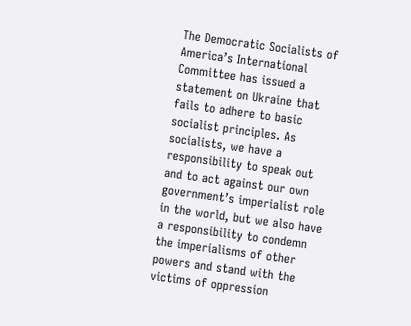The Democratic Socialists of America’s International Committee has issued a statement on Ukraine that fails to adhere to basic socialist principles. As socialists, we have a responsibility to speak out and to act against our own government’s imperialist role in the world, but we also have a responsibility to condemn the imperialisms of other powers and stand with the victims of oppression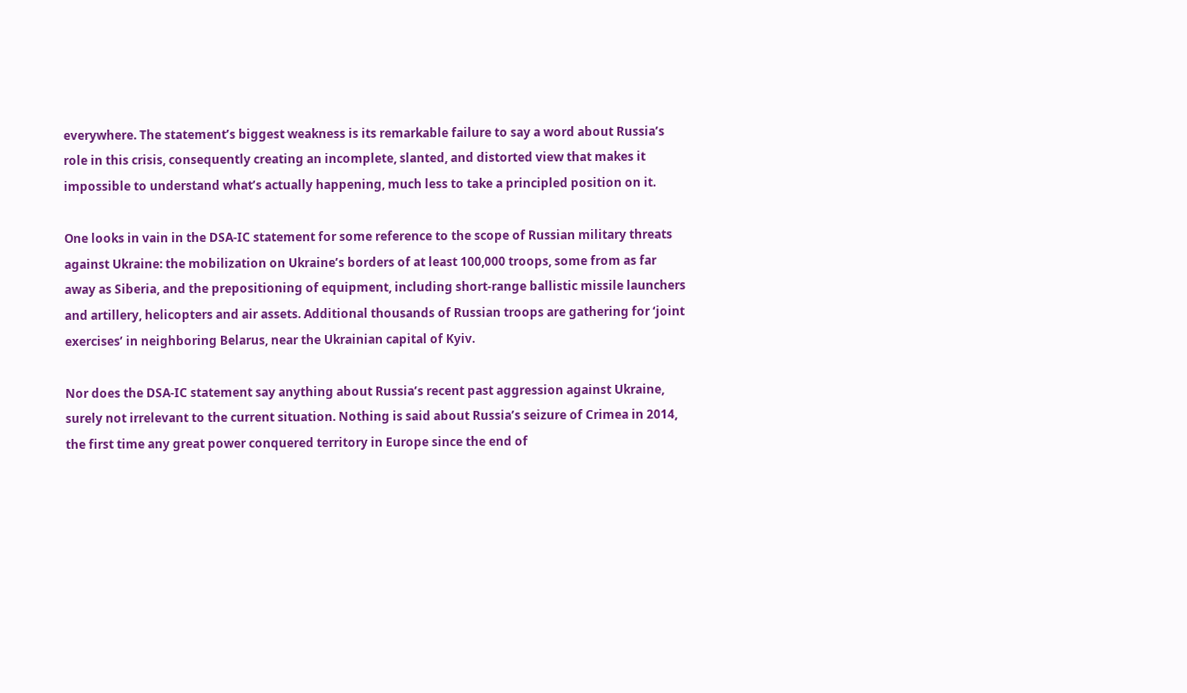everywhere. The statement’s biggest weakness is its remarkable failure to say a word about Russia’s role in this crisis, consequently creating an incomplete, slanted, and distorted view that makes it impossible to understand what’s actually happening, much less to take a principled position on it.

One looks in vain in the DSA-IC statement for some reference to the scope of Russian military threats against Ukraine: the mobilization on Ukraine’s borders of at least 100,000 troops, some from as far away as Siberia, and the prepositioning of equipment, including short-range ballistic missile launchers and artillery, helicopters and air assets. Additional thousands of Russian troops are gathering for ‘joint exercises’ in neighboring Belarus, near the Ukrainian capital of Kyiv.

Nor does the DSA-IC statement say anything about Russia’s recent past aggression against Ukraine, surely not irrelevant to the current situation. Nothing is said about Russia’s seizure of Crimea in 2014, the first time any great power conquered territory in Europe since the end of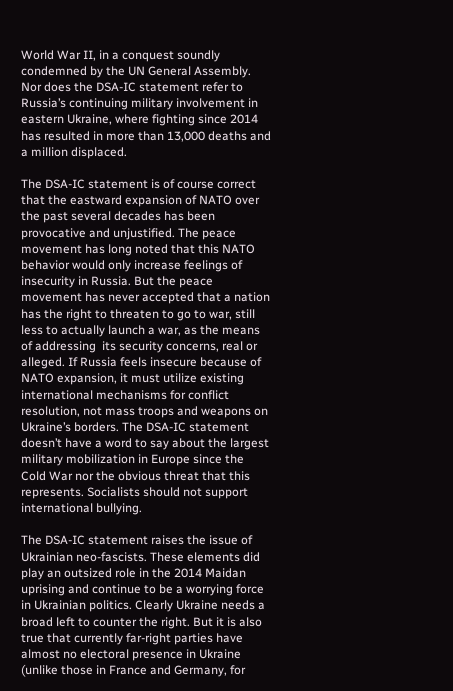World War II, in a conquest soundly condemned by the UN General Assembly. Nor does the DSA-IC statement refer to Russia’s continuing military involvement in eastern Ukraine, where fighting since 2014 has resulted in more than 13,000 deaths and a million displaced.

The DSA-IC statement is of course correct that the eastward expansion of NATO over the past several decades has been provocative and unjustified. The peace movement has long noted that this NATO behavior would only increase feelings of insecurity in Russia. But the peace movement has never accepted that a nation has the right to threaten to go to war, still less to actually launch a war, as the means of addressing  its security concerns, real or alleged. If Russia feels insecure because of NATO expansion, it must utilize existing international mechanisms for conflict resolution, not mass troops and weapons on Ukraine’s borders. The DSA-IC statement doesn’t have a word to say about the largest military mobilization in Europe since the Cold War nor the obvious threat that this represents. Socialists should not support international bullying.

The DSA-IC statement raises the issue of Ukrainian neo-fascists. These elements did play an outsized role in the 2014 Maidan uprising and continue to be a worrying force in Ukrainian politics. Clearly Ukraine needs a broad left to counter the right. But it is also true that currently far-right parties have almost no electoral presence in Ukraine (unlike those in France and Germany, for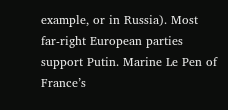example, or in Russia). Most far-right European parties support Putin. Marine Le Pen of France’s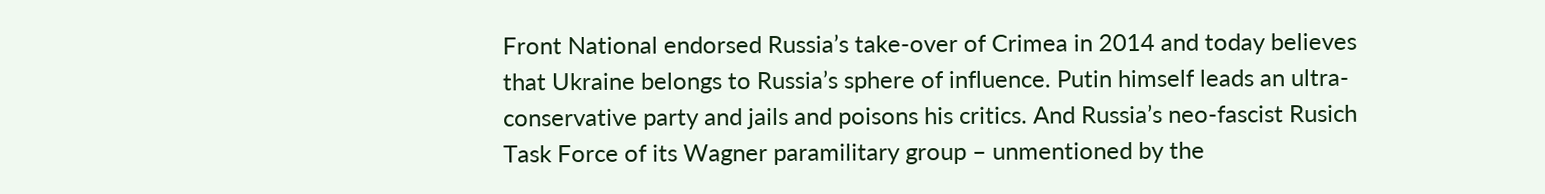Front National endorsed Russia’s take-over of Crimea in 2014 and today believes that Ukraine belongs to Russia’s sphere of influence. Putin himself leads an ultra-conservative party and jails and poisons his critics. And Russia’s neo-fascist Rusich Task Force of its Wagner paramilitary group – unmentioned by the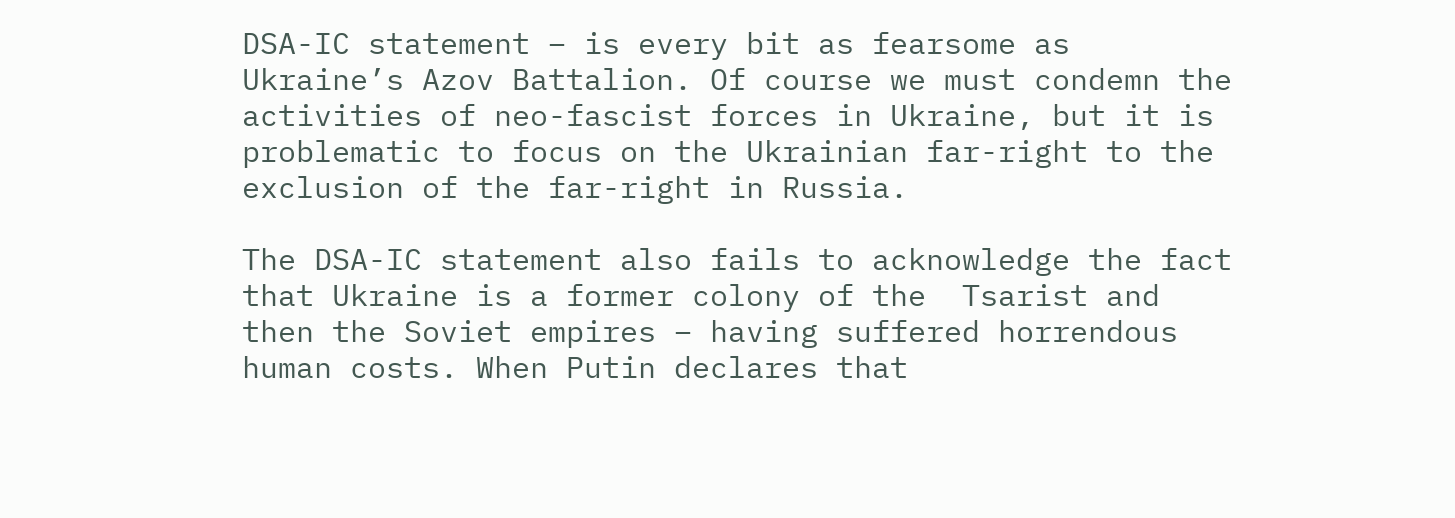DSA-IC statement – is every bit as fearsome as Ukraine’s Azov Battalion. Of course we must condemn the activities of neo-fascist forces in Ukraine, but it is problematic to focus on the Ukrainian far-right to the exclusion of the far-right in Russia.

The DSA-IC statement also fails to acknowledge the fact that Ukraine is a former colony of the  Tsarist and then the Soviet empires – having suffered horrendous human costs. When Putin declares that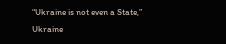“Ukraine is not even a State,” Ukraine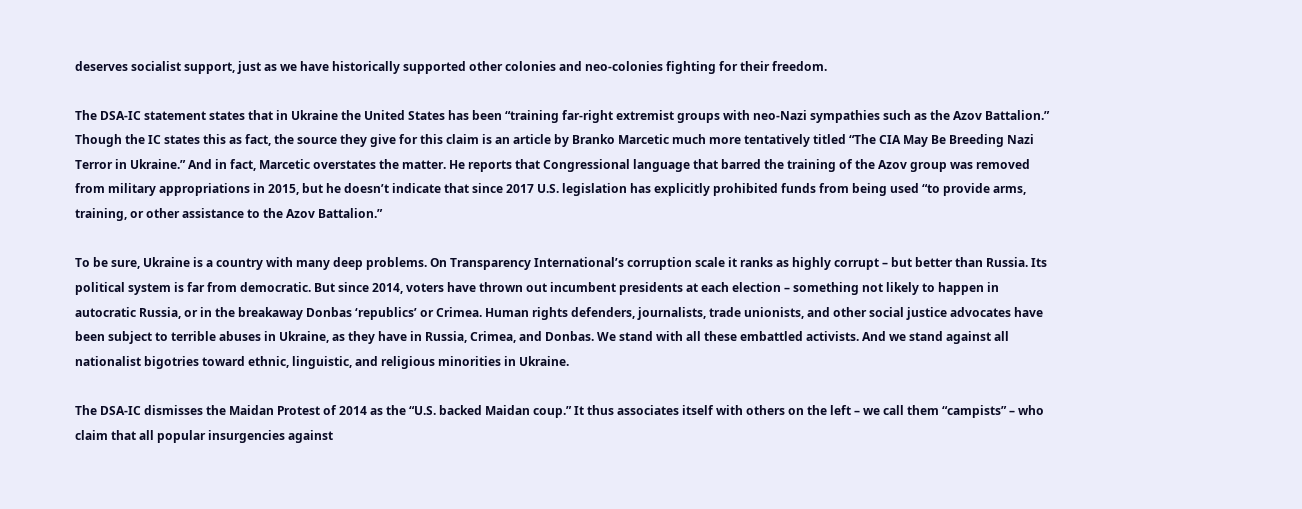deserves socialist support, just as we have historically supported other colonies and neo-colonies fighting for their freedom.

The DSA-IC statement states that in Ukraine the United States has been “training far-right extremist groups with neo-Nazi sympathies such as the Azov Battalion.” Though the IC states this as fact, the source they give for this claim is an article by Branko Marcetic much more tentatively titled “The CIA May Be Breeding Nazi Terror in Ukraine.” And in fact, Marcetic overstates the matter. He reports that Congressional language that barred the training of the Azov group was removed from military appropriations in 2015, but he doesn’t indicate that since 2017 U.S. legislation has explicitly prohibited funds from being used “to provide arms, training, or other assistance to the Azov Battalion.”

To be sure, Ukraine is a country with many deep problems. On Transparency International’s corruption scale it ranks as highly corrupt – but better than Russia. Its political system is far from democratic. But since 2014, voters have thrown out incumbent presidents at each election – something not likely to happen in autocratic Russia, or in the breakaway Donbas ‘republics’ or Crimea. Human rights defenders, journalists, trade unionists, and other social justice advocates have been subject to terrible abuses in Ukraine, as they have in Russia, Crimea, and Donbas. We stand with all these embattled activists. And we stand against all nationalist bigotries toward ethnic, linguistic, and religious minorities in Ukraine.

The DSA-IC dismisses the Maidan Protest of 2014 as the “U.S. backed Maidan coup.” It thus associates itself with others on the left – we call them “campists” – who claim that all popular insurgencies against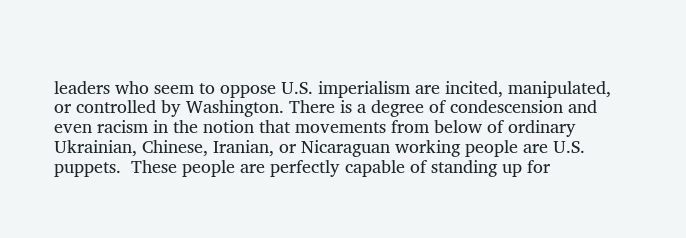leaders who seem to oppose U.S. imperialism are incited, manipulated, or controlled by Washington. There is a degree of condescension and even racism in the notion that movements from below of ordinary Ukrainian, Chinese, Iranian, or Nicaraguan working people are U.S. puppets.  These people are perfectly capable of standing up for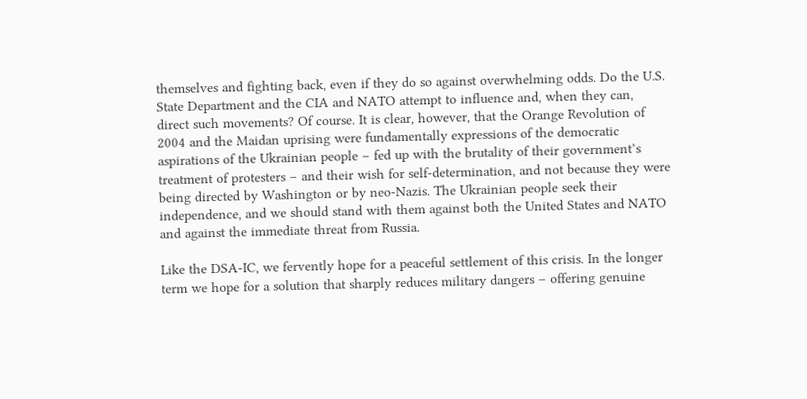themselves and fighting back, even if they do so against overwhelming odds. Do the U.S. State Department and the CIA and NATO attempt to influence and, when they can, direct such movements? Of course. It is clear, however, that the Orange Revolution of 2004 and the Maidan uprising were fundamentally expressions of the democratic aspirations of the Ukrainian people – fed up with the brutality of their government’s treatment of protesters – and their wish for self-determination, and not because they were being directed by Washington or by neo-Nazis. The Ukrainian people seek their independence, and we should stand with them against both the United States and NATO and against the immediate threat from Russia.

Like the DSA-IC, we fervently hope for a peaceful settlement of this crisis. In the longer term we hope for a solution that sharply reduces military dangers – offering genuine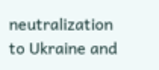neutralization to Ukraine and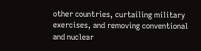other countries, curtailing military exercises, and removing conventional and nuclear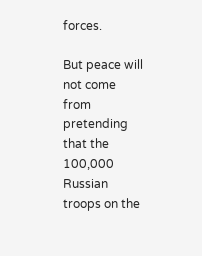forces.

But peace will not come from pretending that the 100,000 Russian troops on the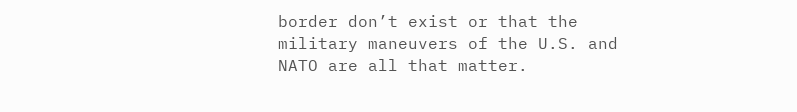border don’t exist or that the military maneuvers of the U.S. and NATO are all that matter.